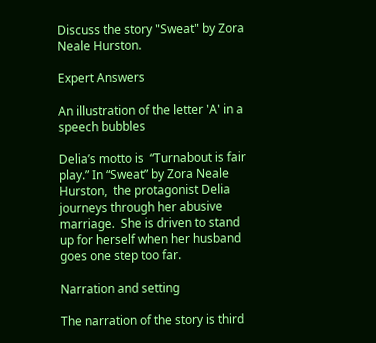Discuss the story "Sweat" by Zora Neale Hurston.

Expert Answers

An illustration of the letter 'A' in a speech bubbles

Delia’s motto is  “Turnabout is fair play.” In “Sweat” by Zora Neale Hurston,  the protagonist Delia journeys through her abusive marriage.  She is driven to stand up for herself when her husband goes one step too far.

Narration and setting

The narration of the story is third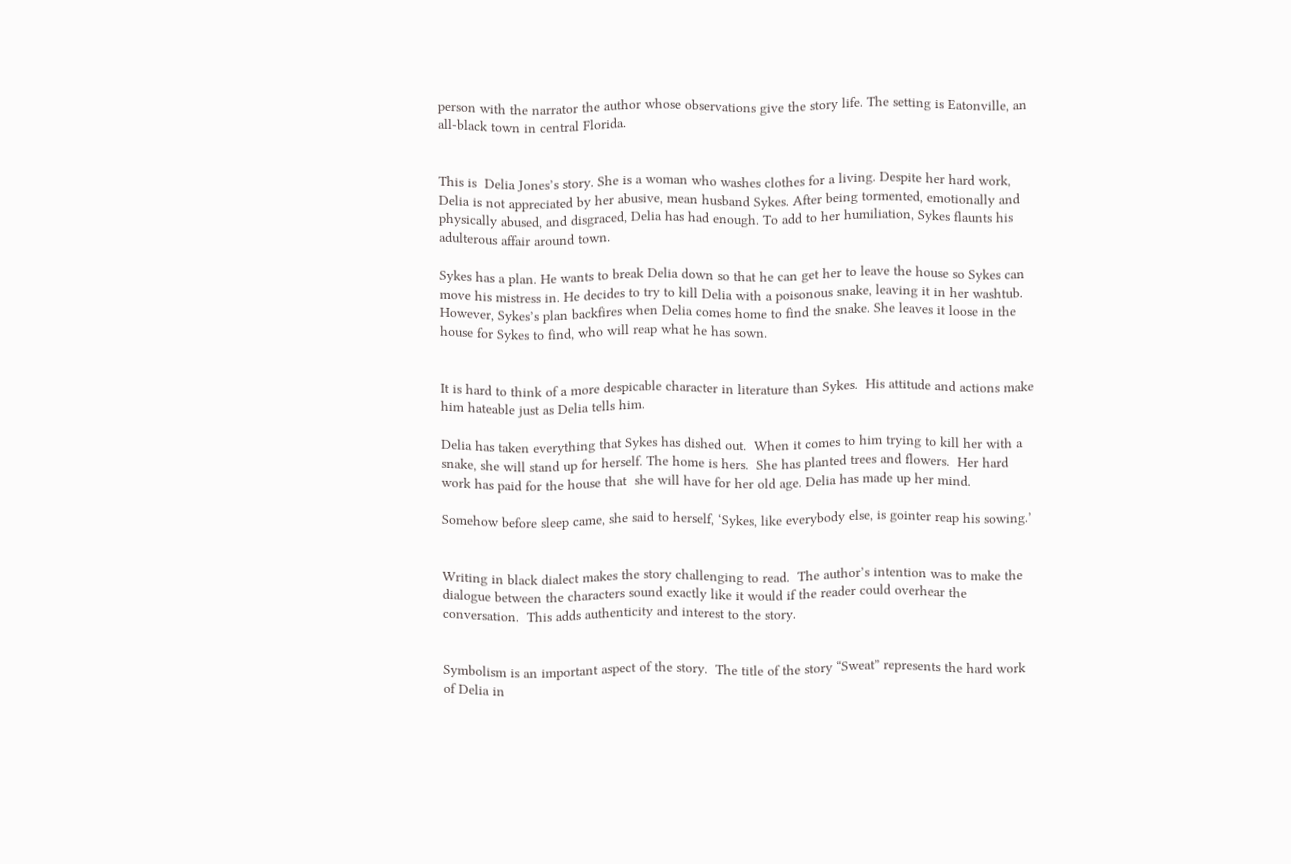person with the narrator the author whose observations give the story life. The setting is Eatonville, an all-black town in central Florida.


This is  Delia Jones’s story. She is a woman who washes clothes for a living. Despite her hard work, Delia is not appreciated by her abusive, mean husband Sykes. After being tormented, emotionally and physically abused, and disgraced, Delia has had enough. To add to her humiliation, Sykes flaunts his adulterous affair around town.

Sykes has a plan. He wants to break Delia down so that he can get her to leave the house so Sykes can move his mistress in. He decides to try to kill Delia with a poisonous snake, leaving it in her washtub. However, Sykes’s plan backfires when Delia comes home to find the snake. She leaves it loose in the house for Sykes to find, who will reap what he has sown.


It is hard to think of a more despicable character in literature than Sykes.  His attitude and actions make him hateable just as Delia tells him.

Delia has taken everything that Sykes has dished out.  When it comes to him trying to kill her with a snake, she will stand up for herself. The home is hers.  She has planted trees and flowers.  Her hard work has paid for the house that  she will have for her old age. Delia has made up her mind.

Somehow before sleep came, she said to herself, ‘Sykes, like everybody else, is gointer reap his sowing.’


Writing in black dialect makes the story challenging to read.  The author’s intention was to make the dialogue between the characters sound exactly like it would if the reader could overhear the conversation.  This adds authenticity and interest to the story.


Symbolism is an important aspect of the story.  The title of the story “Sweat” represents the hard work of Delia in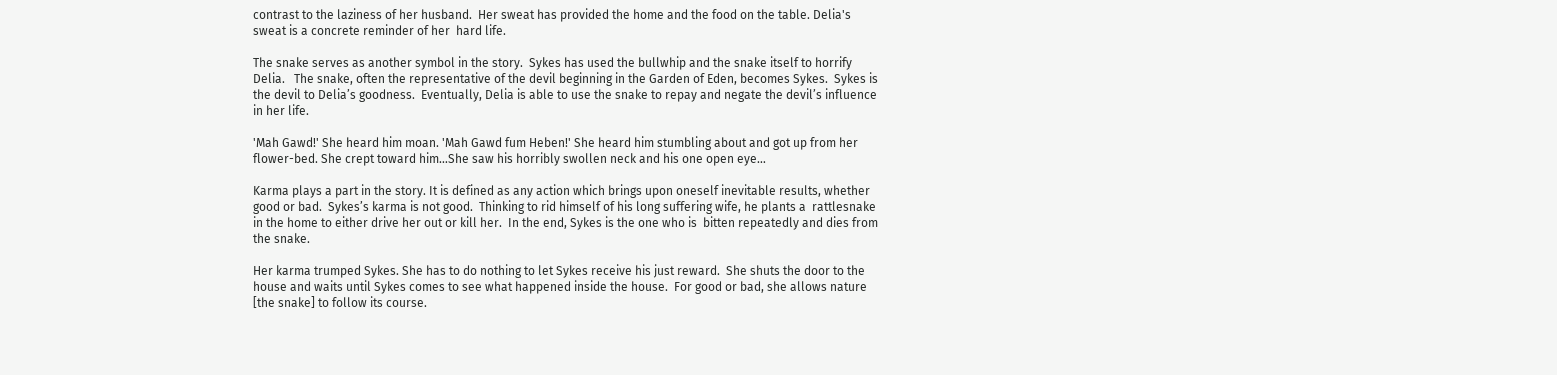contrast to the laziness of her husband.  Her sweat has provided the home and the food on the table. Delia's sweat is a concrete reminder of her  hard life.

The snake serves as another symbol in the story.  Sykes has used the bullwhip and the snake itself to horrify Delia.   The snake, often the representative of the devil beginning in the Garden of Eden, becomes Sykes.  Sykes is the devil to Delia’s goodness.  Eventually, Delia is able to use the snake to repay and negate the devil’s influence in her life.

'Mah Gawd!' She heard him moan. 'Mah Gawd fum Heben!' She heard him stumbling about and got up from her flower-bed. She crept toward him…She saw his horribly swollen neck and his one open eye…

Karma plays a part in the story. It is defined as any action which brings upon oneself inevitable results, whether good or bad.  Sykes’s karma is not good.  Thinking to rid himself of his long suffering wife, he plants a  rattlesnake in the home to either drive her out or kill her.  In the end, Sykes is the one who is  bitten repeatedly and dies from the snake.

Her karma trumped Sykes. She has to do nothing to let Sykes receive his just reward.  She shuts the door to the house and waits until Sykes comes to see what happened inside the house.  For good or bad, she allows nature [the snake] to follow its course.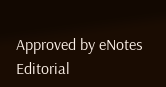Approved by eNotes Editorial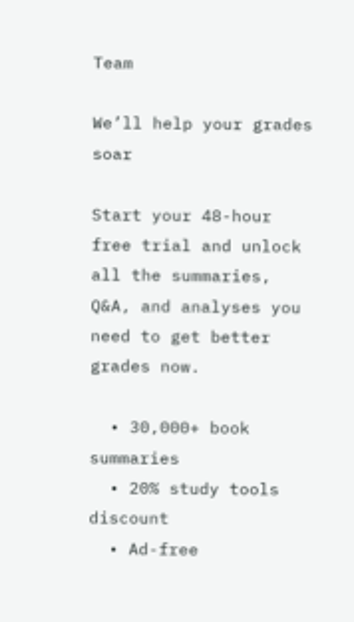Team

We’ll help your grades soar

Start your 48-hour free trial and unlock all the summaries, Q&A, and analyses you need to get better grades now.

  • 30,000+ book summaries
  • 20% study tools discount
  • Ad-free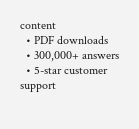content
  • PDF downloads
  • 300,000+ answers
  • 5-star customer support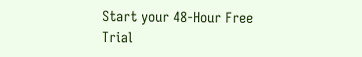Start your 48-Hour Free Trial